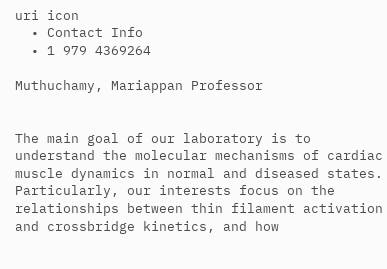uri icon
  • Contact Info
  • 1 979 4369264

Muthuchamy, Mariappan Professor


The main goal of our laboratory is to understand the molecular mechanisms of cardiac muscle dynamics in normal and diseased states. Particularly, our interests focus on the relationships between thin filament activation and crossbridge kinetics, and how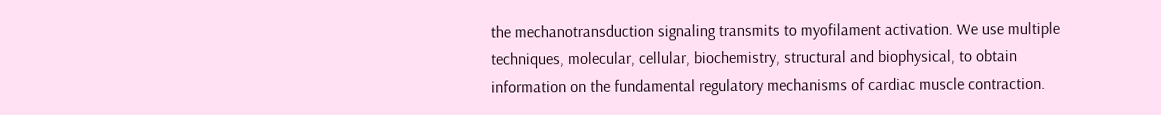the mechanotransduction signaling transmits to myofilament activation. We use multiple techniques, molecular, cellular, biochemistry, structural and biophysical, to obtain information on the fundamental regulatory mechanisms of cardiac muscle contraction.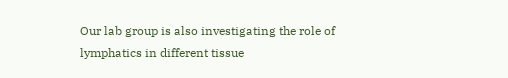Our lab group is also investigating the role of lymphatics in different tissue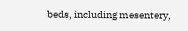beds, including mesentery,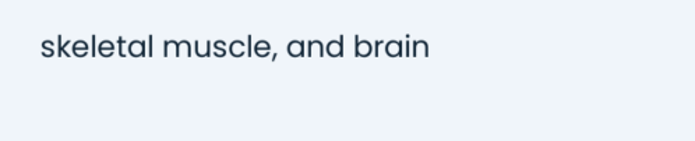skeletal muscle, and brain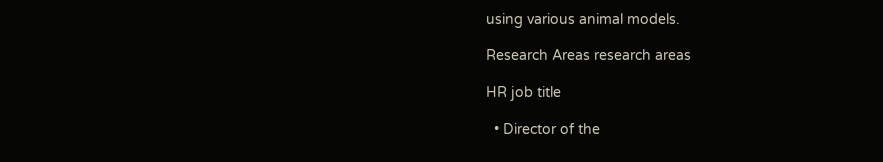using various animal models.

Research Areas research areas

HR job title

  • Director of the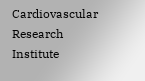Cardiovascular Research Institute